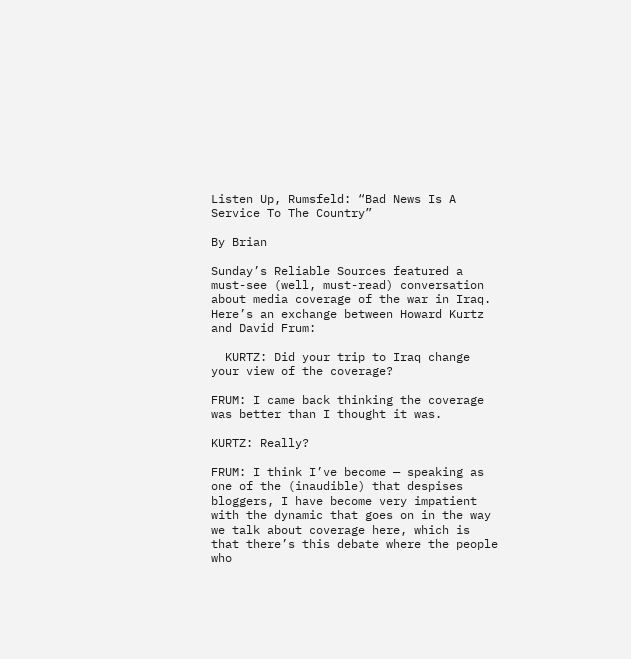Listen Up, Rumsfeld: “Bad News Is A Service To The Country”

By Brian

Sunday’s Reliable Sources featured a must-see (well, must-read) conversation about media coverage of the war in Iraq. Here’s an exchange between Howard Kurtz and David Frum:

  KURTZ: Did your trip to Iraq change your view of the coverage?

FRUM: I came back thinking the coverage was better than I thought it was.

KURTZ: Really?

FRUM: I think I’ve become — speaking as one of the (inaudible) that despises bloggers, I have become very impatient with the dynamic that goes on in the way we talk about coverage here, which is that there’s this debate where the people who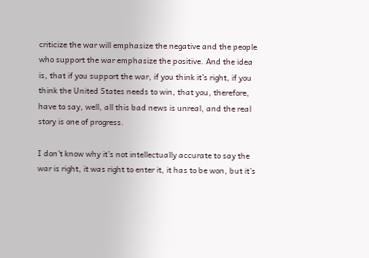criticize the war will emphasize the negative and the people who support the war emphasize the positive. And the idea is, that if you support the war, if you think it’s right, if you think the United States needs to win, that you, therefore, have to say, well, all this bad news is unreal, and the real story is one of progress.

I don’t know why it’s not intellectually accurate to say the war is right, it was right to enter it, it has to be won, but it’s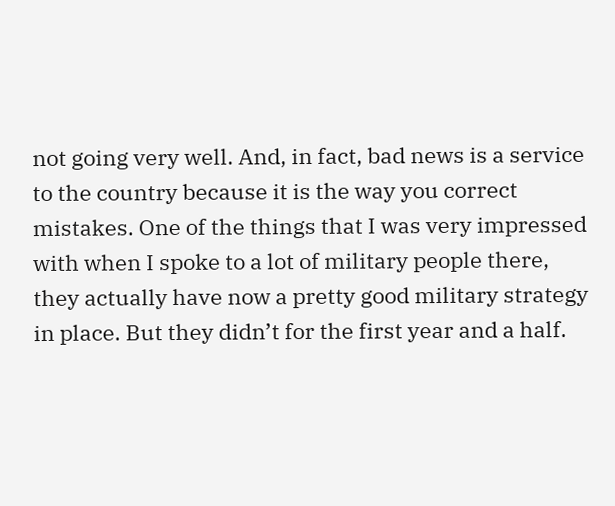not going very well. And, in fact, bad news is a service to the country because it is the way you correct mistakes. One of the things that I was very impressed with when I spoke to a lot of military people there, they actually have now a pretty good military strategy in place. But they didn’t for the first year and a half.